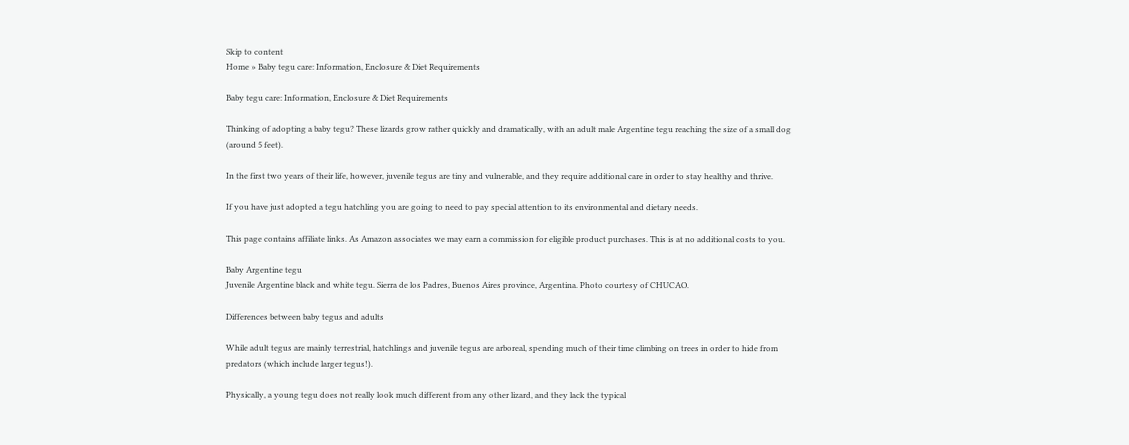Skip to content
Home » Baby tegu care: Information, Enclosure & Diet Requirements

Baby tegu care: Information, Enclosure & Diet Requirements

Thinking of adopting a baby tegu? These lizards grow rather quickly and dramatically, with an adult male Argentine tegu reaching the size of a small dog (around 5 feet).

In the first two years of their life, however, juvenile tegus are tiny and vulnerable, and they require additional care in order to stay healthy and thrive.

If you have just adopted a tegu hatchling you are going to need to pay special attention to its environmental and dietary needs.

This page contains affiliate links. As Amazon associates we may earn a commission for eligible product purchases. This is at no additional costs to you.

Baby Argentine tegu
Juvenile Argentine black and white tegu. Sierra de los Padres, Buenos Aires province, Argentina. Photo courtesy of CHUCAO.

Differences between baby tegus and adults

While adult tegus are mainly terrestrial, hatchlings and juvenile tegus are arboreal, spending much of their time climbing on trees in order to hide from predators (which include larger tegus!).

Physically, a young tegu does not really look much different from any other lizard, and they lack the typical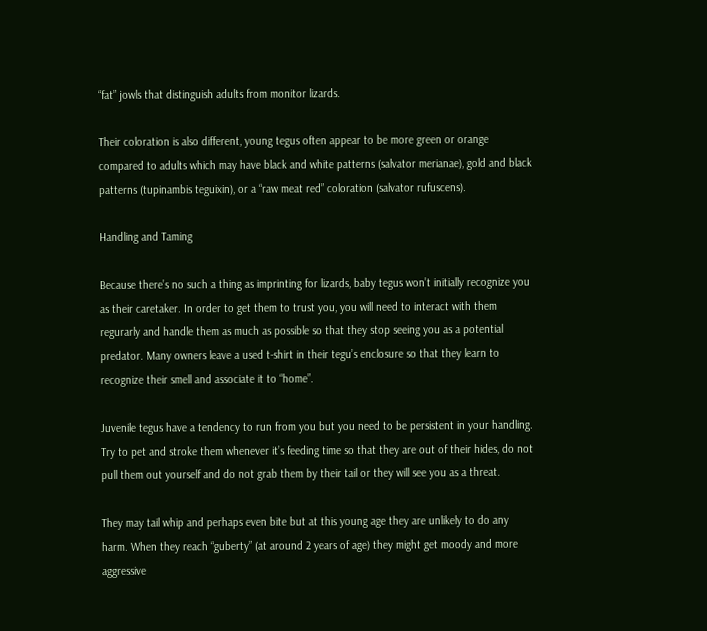“fat” jowls that distinguish adults from monitor lizards.

Their coloration is also different, young tegus often appear to be more green or orange compared to adults which may have black and white patterns (salvator merianae), gold and black patterns (tupinambis teguixin), or a “raw meat red” coloration (salvator rufuscens).

Handling and Taming

Because there’s no such a thing as imprinting for lizards, baby tegus won’t initially recognize you as their caretaker. In order to get them to trust you, you will need to interact with them regurarly and handle them as much as possible so that they stop seeing you as a potential predator. Many owners leave a used t-shirt in their tegu’s enclosure so that they learn to recognize their smell and associate it to “home”.

Juvenile tegus have a tendency to run from you but you need to be persistent in your handling. Try to pet and stroke them whenever it’s feeding time so that they are out of their hides, do not pull them out yourself and do not grab them by their tail or they will see you as a threat.

They may tail whip and perhaps even bite but at this young age they are unlikely to do any harm. When they reach “guberty” (at around 2 years of age) they might get moody and more aggressive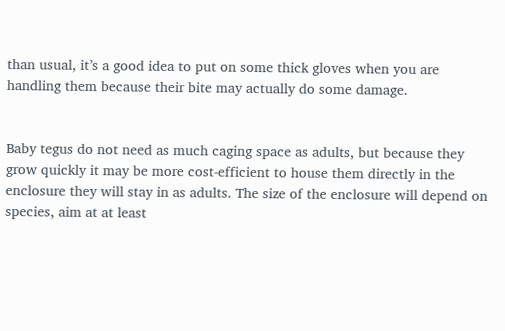than usual, it’s a good idea to put on some thick gloves when you are handling them because their bite may actually do some damage.


Baby tegus do not need as much caging space as adults, but because they grow quickly it may be more cost-efficient to house them directly in the enclosure they will stay in as adults. The size of the enclosure will depend on species, aim at at least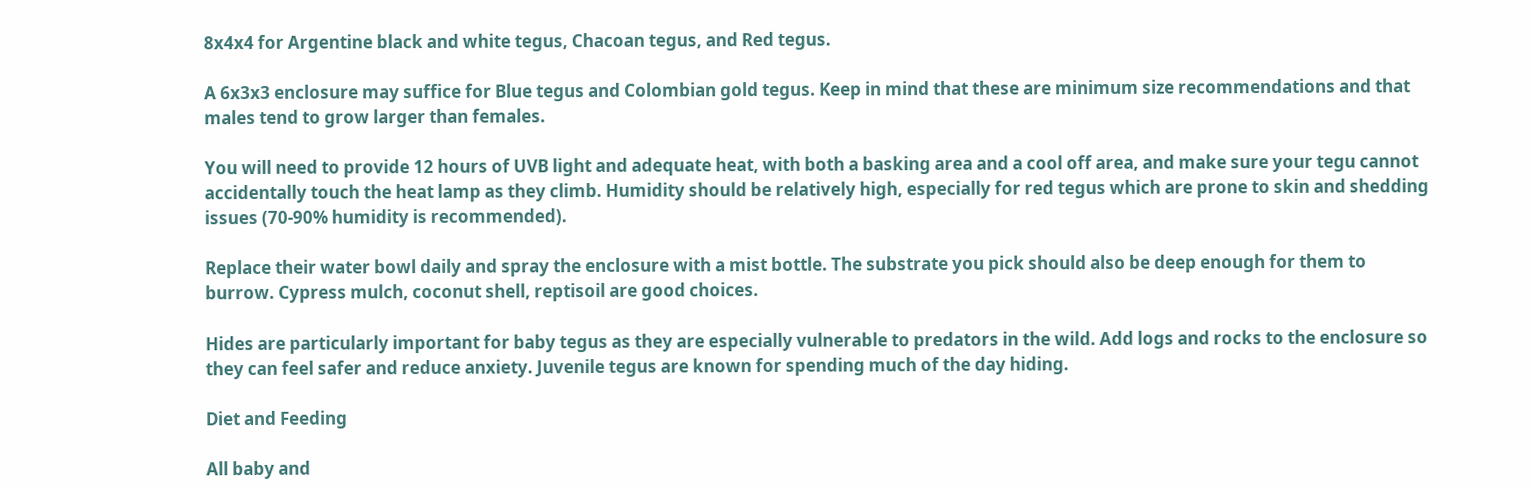8x4x4 for Argentine black and white tegus, Chacoan tegus, and Red tegus.

A 6x3x3 enclosure may suffice for Blue tegus and Colombian gold tegus. Keep in mind that these are minimum size recommendations and that males tend to grow larger than females.

You will need to provide 12 hours of UVB light and adequate heat, with both a basking area and a cool off area, and make sure your tegu cannot accidentally touch the heat lamp as they climb. Humidity should be relatively high, especially for red tegus which are prone to skin and shedding issues (70-90% humidity is recommended).

Replace their water bowl daily and spray the enclosure with a mist bottle. The substrate you pick should also be deep enough for them to burrow. Cypress mulch, coconut shell, reptisoil are good choices.

Hides are particularly important for baby tegus as they are especially vulnerable to predators in the wild. Add logs and rocks to the enclosure so they can feel safer and reduce anxiety. Juvenile tegus are known for spending much of the day hiding.

Diet and Feeding

All baby and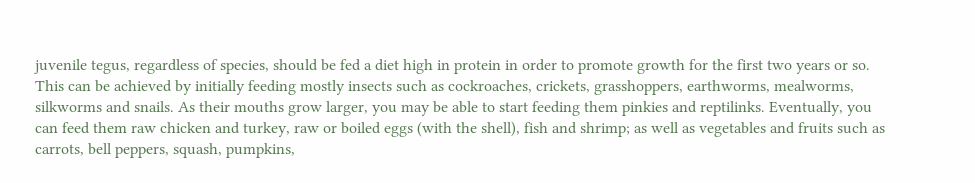juvenile tegus, regardless of species, should be fed a diet high in protein in order to promote growth for the first two years or so. This can be achieved by initially feeding mostly insects such as cockroaches, crickets, grasshoppers, earthworms, mealworms, silkworms and snails. As their mouths grow larger, you may be able to start feeding them pinkies and reptilinks. Eventually, you can feed them raw chicken and turkey, raw or boiled eggs (with the shell), fish and shrimp; as well as vegetables and fruits such as carrots, bell peppers, squash, pumpkins,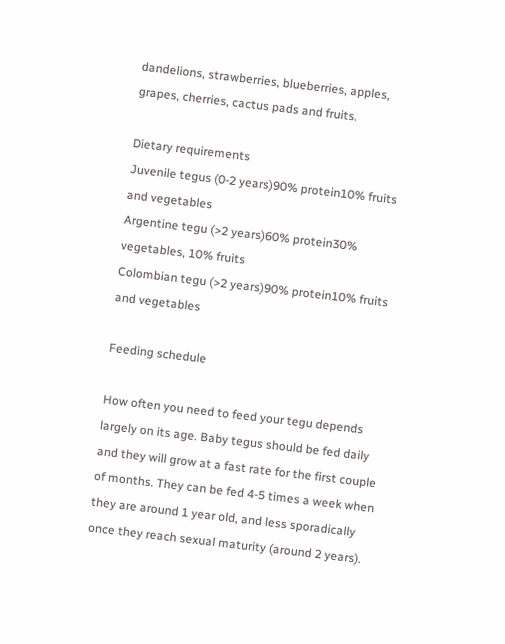dandelions, strawberries, blueberries, apples, grapes, cherries, cactus pads and fruits.

Dietary requirements
Juvenile tegus (0-2 years)90% protein10% fruits and vegetables
Argentine tegu (>2 years)60% protein30% vegetables, 10% fruits
Colombian tegu (>2 years)90% protein10% fruits and vegetables

Feeding schedule

How often you need to feed your tegu depends largely on its age. Baby tegus should be fed daily and they will grow at a fast rate for the first couple of months. They can be fed 4-5 times a week when they are around 1 year old, and less sporadically once they reach sexual maturity (around 2 years).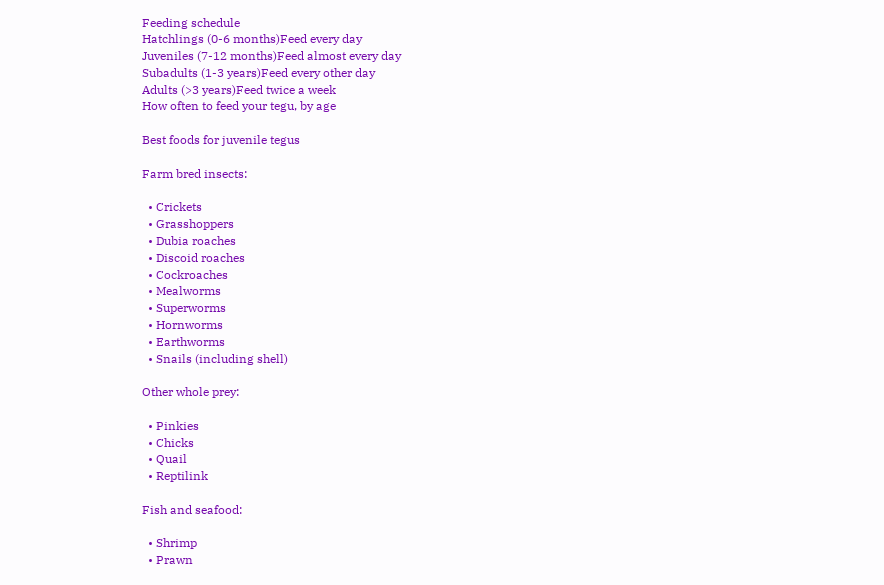Feeding schedule
Hatchlings (0-6 months)Feed every day
Juveniles (7-12 months)Feed almost every day
Subadults (1-3 years)Feed every other day
Adults (>3 years)Feed twice a week
How often to feed your tegu, by age

Best foods for juvenile tegus

Farm bred insects:

  • Crickets
  • Grasshoppers
  • Dubia roaches
  • Discoid roaches
  • Cockroaches
  • Mealworms
  • Superworms
  • Hornworms
  • Earthworms
  • Snails (including shell)

Other whole prey:

  • Pinkies
  • Chicks
  • Quail
  • Reptilink

Fish and seafood:

  • Shrimp
  • Prawn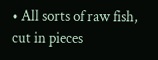• All sorts of raw fish, cut in pieces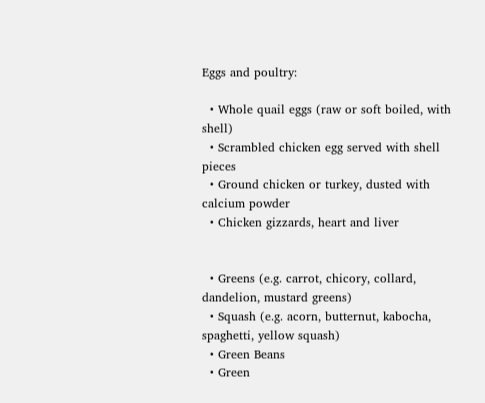Eggs and poultry:

  • Whole quail eggs (raw or soft boiled, with shell)
  • Scrambled chicken egg served with shell pieces
  • Ground chicken or turkey, dusted with calcium powder
  • Chicken gizzards, heart and liver


  • Greens (e.g. carrot, chicory, collard, dandelion, mustard greens)
  • Squash (e.g. acorn, butternut, kabocha, spaghetti, yellow squash)
  • Green Beans
  • Green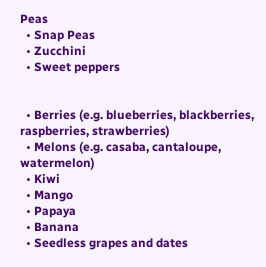Peas
  • Snap Peas
  • Zucchini
  • Sweet peppers


  • Berries (e.g. blueberries, blackberries, raspberries, strawberries)
  • Melons (e.g. casaba, cantaloupe, watermelon)
  • Kiwi
  • Mango
  • Papaya
  • Banana
  • Seedless grapes and dates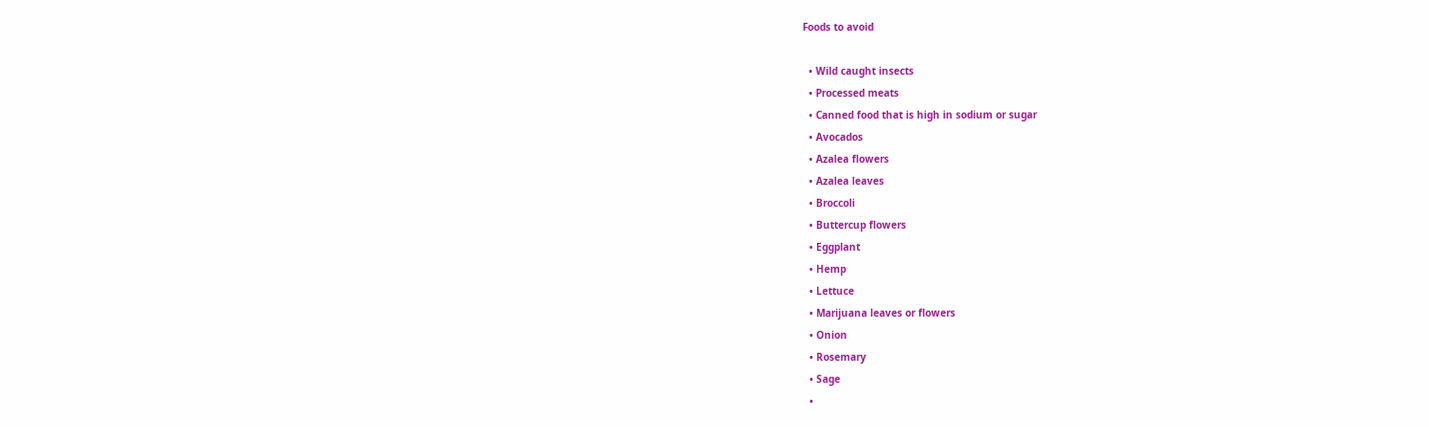Foods to avoid

  • Wild caught insects
  • Processed meats
  • Canned food that is high in sodium or sugar
  • Avocados
  • Azalea flowers
  • Azalea leaves
  • Broccoli
  • Buttercup flowers
  • Eggplant
  • Hemp
  • Lettuce
  • Marijuana leaves or flowers
  • Onion
  • Rosemary
  • Sage
  •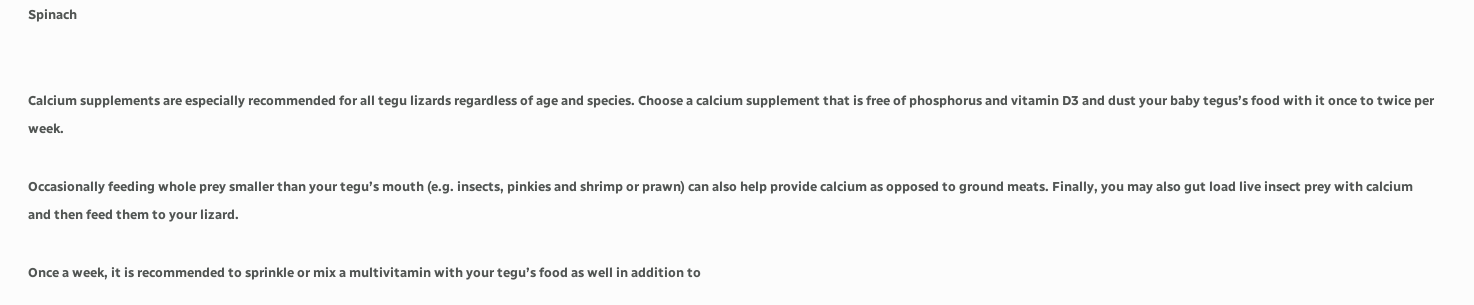Spinach


Calcium supplements are especially recommended for all tegu lizards regardless of age and species. Choose a calcium supplement that is free of phosphorus and vitamin D3 and dust your baby tegus’s food with it once to twice per week.

Occasionally feeding whole prey smaller than your tegu’s mouth (e.g. insects, pinkies and shrimp or prawn) can also help provide calcium as opposed to ground meats. Finally, you may also gut load live insect prey with calcium and then feed them to your lizard.

Once a week, it is recommended to sprinkle or mix a multivitamin with your tegu’s food as well in addition to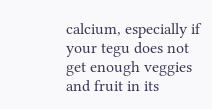calcium, especially if your tegu does not get enough veggies and fruit in its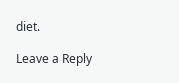diet.

Leave a Reply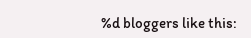%d bloggers like this: